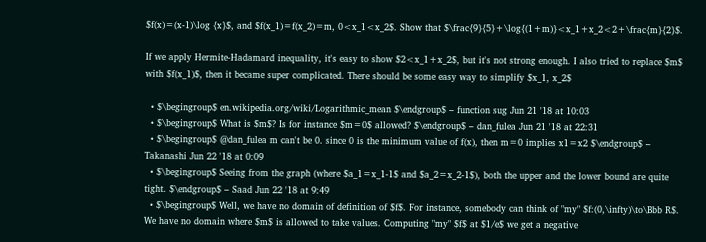$f(x)=(x-1)\log {x}$, and $f(x_1)=f(x_2)=m, 0<x_1<x_2$. Show that $\frac{9}{5}+\log{(1+m)}<x_1+x_2<2+\frac{m}{2}$.

If we apply Hermite-Hadamard inequality, it's easy to show $2<x_1+x_2$, but it's not strong enough. I also tried to replace $m$ with $f(x_1)$, then it became super complicated. There should be some easy way to simplify $x_1, x_2$

  • $\begingroup$ en.wikipedia.org/wiki/Logarithmic_mean $\endgroup$ – function sug Jun 21 '18 at 10:03
  • $\begingroup$ What is $m$? Is for instance $m=0$ allowed? $\endgroup$ – dan_fulea Jun 21 '18 at 22:31
  • $\begingroup$ @dan_fulea m can't be 0. since 0 is the minimum value of f(x), then m=0 implies x1=x2 $\endgroup$ – Takanashi Jun 22 '18 at 0:09
  • $\begingroup$ Seeing from the graph (where $a_1=x_1-1$ and $a_2=x_2-1$), both the upper and the lower bound are quite tight. $\endgroup$ – Saad Jun 22 '18 at 9:49
  • $\begingroup$ Well, we have no domain of definition of $f$. For instance, somebody can think of "my" $f:(0,\infty)\to\Bbb R$. We have no domain where $m$ is allowed to take values. Computing "my" $f$ at $1/e$ we get a negative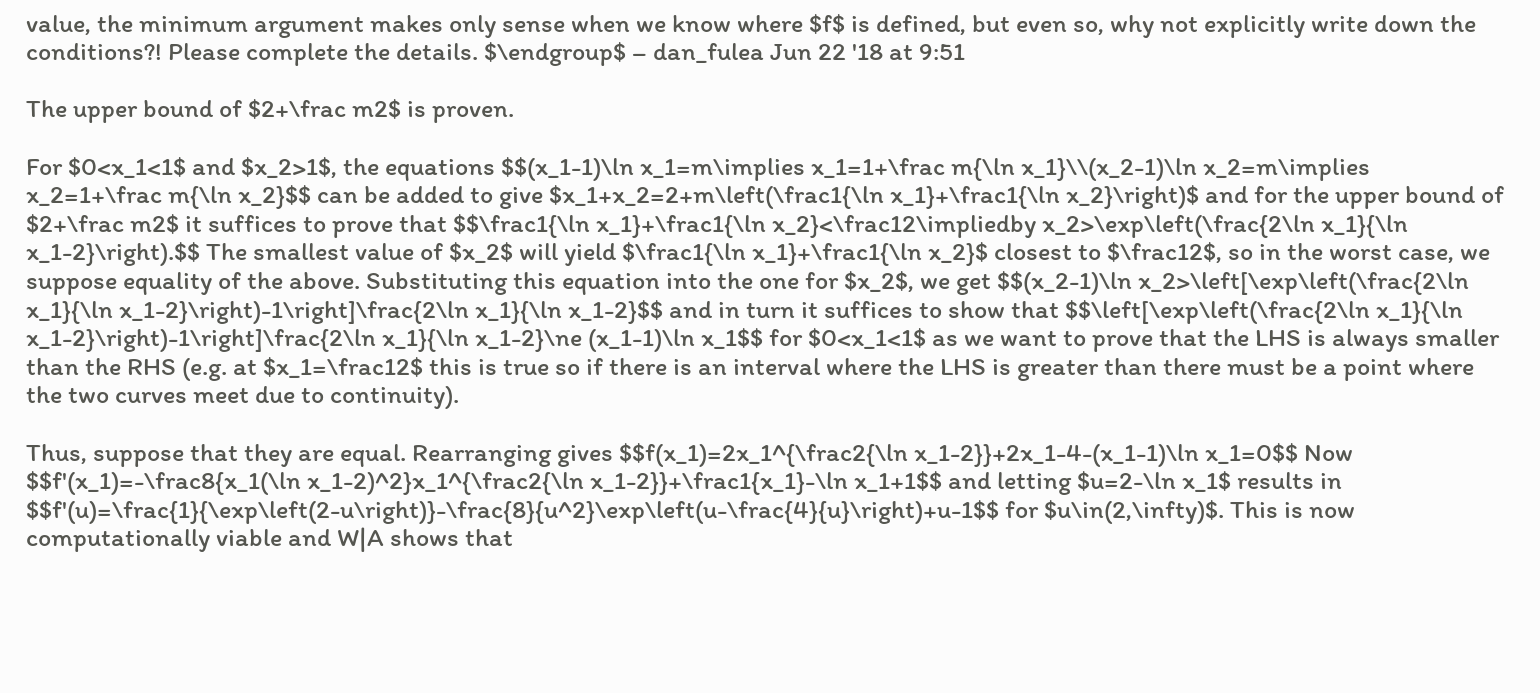value, the minimum argument makes only sense when we know where $f$ is defined, but even so, why not explicitly write down the conditions?! Please complete the details. $\endgroup$ – dan_fulea Jun 22 '18 at 9:51

The upper bound of $2+\frac m2$ is proven.

For $0<x_1<1$ and $x_2>1$, the equations $$(x_1-1)\ln x_1=m\implies x_1=1+\frac m{\ln x_1}\\(x_2-1)\ln x_2=m\implies x_2=1+\frac m{\ln x_2}$$ can be added to give $x_1+x_2=2+m\left(\frac1{\ln x_1}+\frac1{\ln x_2}\right)$ and for the upper bound of $2+\frac m2$ it suffices to prove that $$\frac1{\ln x_1}+\frac1{\ln x_2}<\frac12\impliedby x_2>\exp\left(\frac{2\ln x_1}{\ln x_1-2}\right).$$ The smallest value of $x_2$ will yield $\frac1{\ln x_1}+\frac1{\ln x_2}$ closest to $\frac12$, so in the worst case, we suppose equality of the above. Substituting this equation into the one for $x_2$, we get $$(x_2-1)\ln x_2>\left[\exp\left(\frac{2\ln x_1}{\ln x_1-2}\right)-1\right]\frac{2\ln x_1}{\ln x_1-2}$$ and in turn it suffices to show that $$\left[\exp\left(\frac{2\ln x_1}{\ln x_1-2}\right)-1\right]\frac{2\ln x_1}{\ln x_1-2}\ne (x_1-1)\ln x_1$$ for $0<x_1<1$ as we want to prove that the LHS is always smaller than the RHS (e.g. at $x_1=\frac12$ this is true so if there is an interval where the LHS is greater than there must be a point where the two curves meet due to continuity).

Thus, suppose that they are equal. Rearranging gives $$f(x_1)=2x_1^{\frac2{\ln x_1-2}}+2x_1-4-(x_1-1)\ln x_1=0$$ Now $$f'(x_1)=-\frac8{x_1(\ln x_1-2)^2}x_1^{\frac2{\ln x_1-2}}+\frac1{x_1}-\ln x_1+1$$ and letting $u=2-\ln x_1$ results in $$f'(u)=\frac{1}{\exp\left(2-u\right)}-\frac{8}{u^2}\exp\left(u-\frac{4}{u}\right)+u-1$$ for $u\in(2,\infty)$. This is now computationally viable and W|A shows that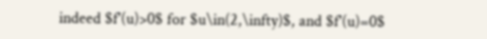indeed $f'(u)>0$ for $u\in(2,\infty)$, and $f'(u)=0$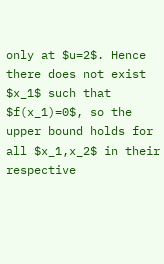only at $u=2$. Hence there does not exist $x_1$ such that $f(x_1)=0$, so the upper bound holds for all $x_1,x_2$ in their respective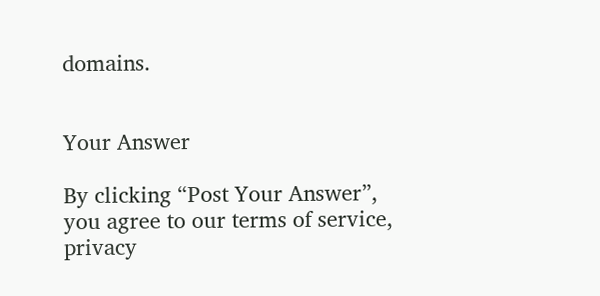domains.


Your Answer

By clicking “Post Your Answer”, you agree to our terms of service, privacy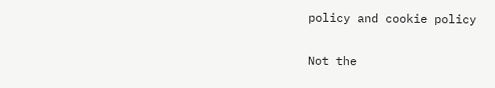policy and cookie policy

Not the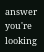answer you're looking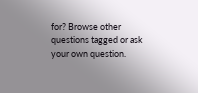for? Browse other questions tagged or ask your own question.